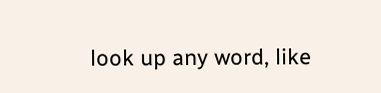look up any word, like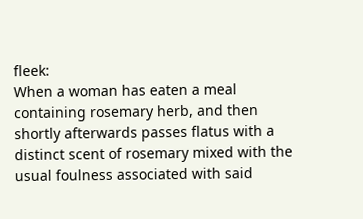fleek:
When a woman has eaten a meal containing rosemary herb, and then shortly afterwards passes flatus with a distinct scent of rosemary mixed with the usual foulness associated with said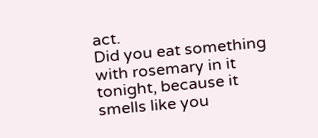act.
Did you eat something with rosemary in it tonight, because it smells like you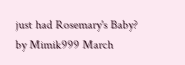just had Rosemary's Baby?
by Mimik999 March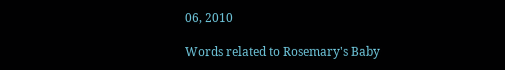06, 2010

Words related to Rosemary's Baby